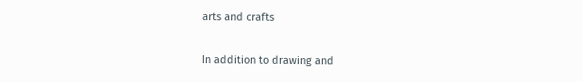arts and crafts

In addition to drawing and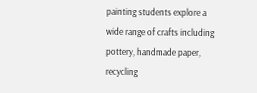painting students explore a wide range of crafts including pottery, handmade paper, recycling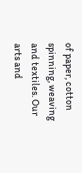of paper, cotton spinning, weaving and textiles. Our arts and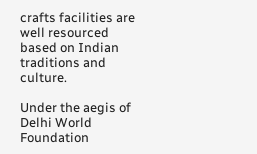crafts facilities are well resourced based on Indian traditions and culture.

Under the aegis of Delhi World Foundation